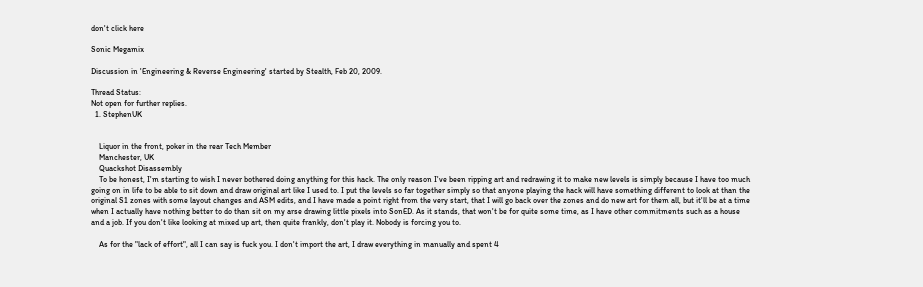don't click here

Sonic Megamix

Discussion in 'Engineering & Reverse Engineering' started by Stealth, Feb 20, 2009.

Thread Status:
Not open for further replies.
  1. StephenUK


    Liquor in the front, poker in the rear Tech Member
    Manchester, UK
    Quackshot Disassembly
    To be honest, I'm starting to wish I never bothered doing anything for this hack. The only reason I've been ripping art and redrawing it to make new levels is simply because I have too much going on in life to be able to sit down and draw original art like I used to. I put the levels so far together simply so that anyone playing the hack will have something different to look at than the original S1 zones with some layout changes and ASM edits, and I have made a point right from the very start, that I will go back over the zones and do new art for them all, but it'll be at a time when I actually have nothing better to do than sit on my arse drawing little pixels into SonED. As it stands, that won't be for quite some time, as I have other commitments such as a house and a job. If you don't like looking at mixed up art, then quite frankly, don't play it. Nobody is forcing you to.

    As for the "lack of effort", all I can say is fuck you. I don't import the art, I draw everything in manually and spent 4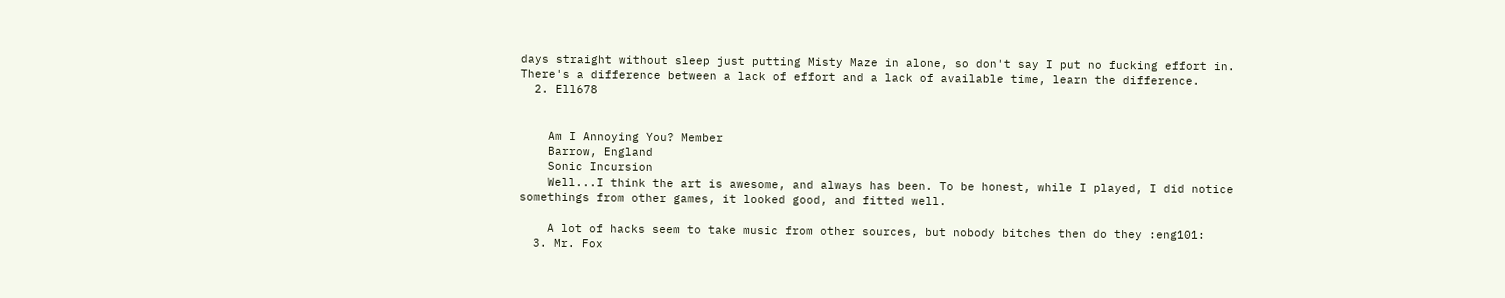days straight without sleep just putting Misty Maze in alone, so don't say I put no fucking effort in. There's a difference between a lack of effort and a lack of available time, learn the difference.
  2. Ell678


    Am I Annoying You? Member
    Barrow, England
    Sonic Incursion
    Well...I think the art is awesome, and always has been. To be honest, while I played, I did notice somethings from other games, it looked good, and fitted well.

    A lot of hacks seem to take music from other sources, but nobody bitches then do they :eng101:
  3. Mr. Fox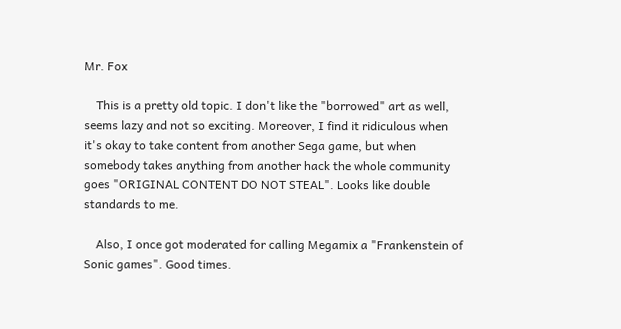Mr. Fox

    This is a pretty old topic. I don't like the "borrowed" art as well, seems lazy and not so exciting. Moreover, I find it ridiculous when it's okay to take content from another Sega game, but when somebody takes anything from another hack the whole community goes "ORIGINAL CONTENT DO NOT STEAL". Looks like double standards to me.

    Also, I once got moderated for calling Megamix a "Frankenstein of Sonic games". Good times.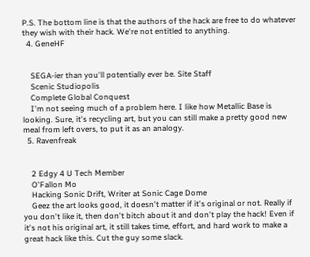P.S. The bottom line is that the authors of the hack are free to do whatever they wish with their hack. We're not entitled to anything.
  4. GeneHF


    SEGA-ier than you'll potentially ever be. Site Staff
    Scenic Studiopolis
    Complete Global Conquest
    I'm not seeing much of a problem here. I like how Metallic Base is looking. Sure, it's recycling art, but you can still make a pretty good new meal from left overs, to put it as an analogy.
  5. Ravenfreak


    2 Edgy 4 U Tech Member
    O'Fallon Mo
    Hacking Sonic Drift, Writer at Sonic Cage Dome
    Geez the art looks good, it doesn't matter if it's original or not. Really if you don't like it, then don't bitch about it and don't play the hack! Even if it's not his original art, it still takes time, effort, and hard work to make a great hack like this. Cut the guy some slack.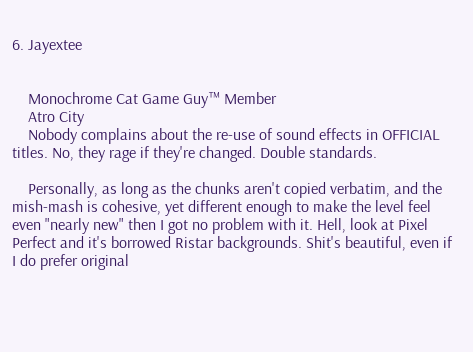6. Jayextee


    Monochrome Cat Game Guy™ Member
    Atro City
    Nobody complains about the re-use of sound effects in OFFICIAL titles. No, they rage if they're changed. Double standards.

    Personally, as long as the chunks aren't copied verbatim, and the mish-mash is cohesive, yet different enough to make the level feel even "nearly new" then I got no problem with it. Hell, look at Pixel Perfect and it's borrowed Ristar backgrounds. Shit's beautiful, even if I do prefer original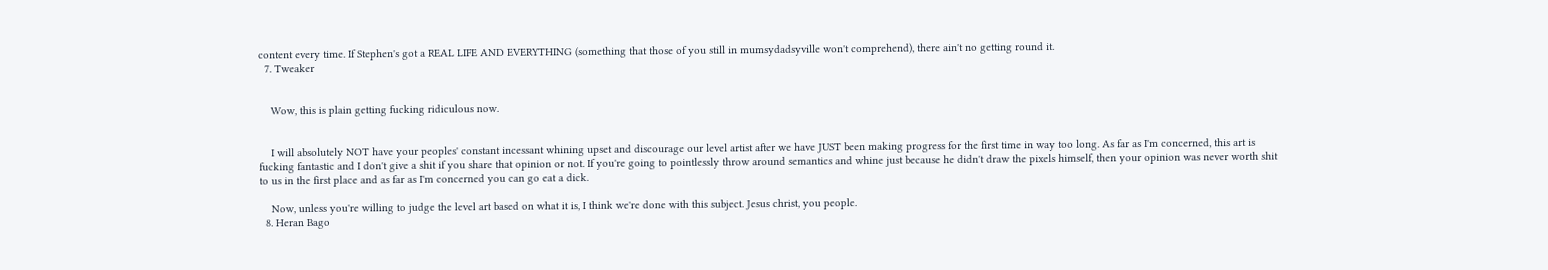content every time. If Stephen's got a REAL LIFE AND EVERYTHING (something that those of you still in mumsydadsyville won't comprehend), there ain't no getting round it.
  7. Tweaker


    Wow, this is plain getting fucking ridiculous now.


    I will absolutely NOT have your peoples' constant incessant whining upset and discourage our level artist after we have JUST been making progress for the first time in way too long. As far as I'm concerned, this art is fucking fantastic and I don't give a shit if you share that opinion or not. If you're going to pointlessly throw around semantics and whine just because he didn't draw the pixels himself, then your opinion was never worth shit to us in the first place and as far as I'm concerned you can go eat a dick.

    Now, unless you're willing to judge the level art based on what it is, I think we're done with this subject. Jesus christ, you people.
  8. Heran Bago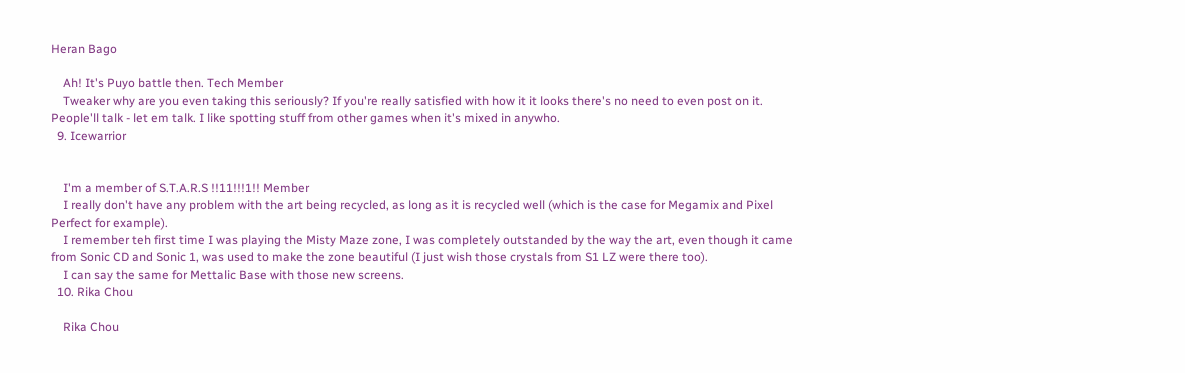Heran Bago

    Ah! It's Puyo battle then. Tech Member
    Tweaker why are you even taking this seriously? If you're really satisfied with how it it looks there's no need to even post on it. People'll talk - let em talk. I like spotting stuff from other games when it's mixed in anywho.
  9. Icewarrior


    I'm a member of S.T.A.R.S !!11!!!1!! Member
    I really don't have any problem with the art being recycled, as long as it is recycled well (which is the case for Megamix and Pixel Perfect for example).
    I remember teh first time I was playing the Misty Maze zone, I was completely outstanded by the way the art, even though it came from Sonic CD and Sonic 1, was used to make the zone beautiful (I just wish those crystals from S1 LZ were there too).
    I can say the same for Mettalic Base with those new screens.
  10. Rika Chou

    Rika Chou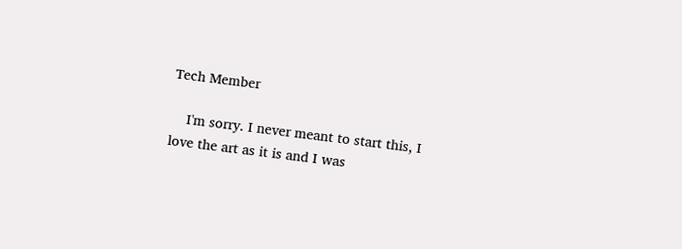Tech Member

    I'm sorry. I never meant to start this, I love the art as it is and I was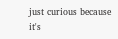just curious because it's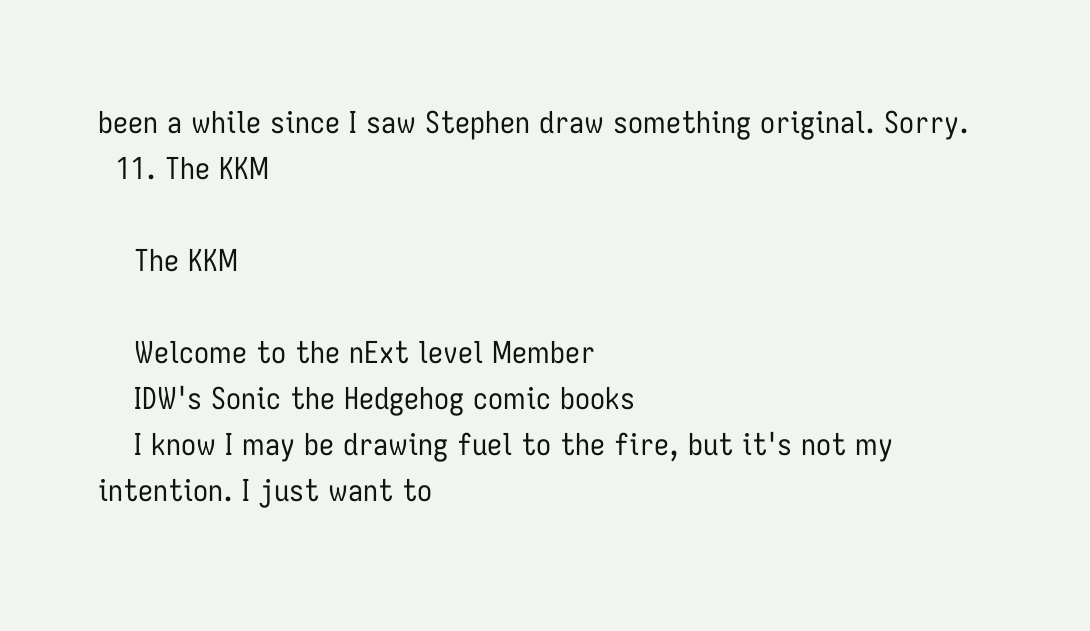been a while since I saw Stephen draw something original. Sorry.
  11. The KKM

    The KKM

    Welcome to the nExt level Member
    IDW's Sonic the Hedgehog comic books
    I know I may be drawing fuel to the fire, but it's not my intention. I just want to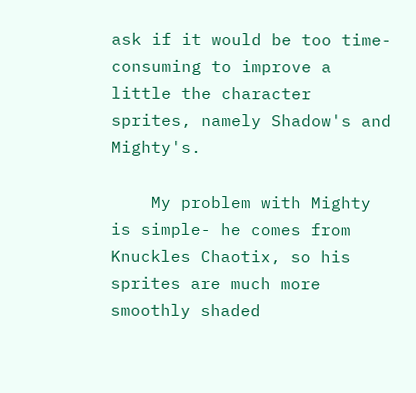ask if it would be too time-consuming to improve a little the character sprites, namely Shadow's and Mighty's.

    My problem with Mighty is simple- he comes from Knuckles Chaotix, so his sprites are much more smoothly shaded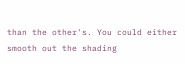than the other's. You could either smooth out the shading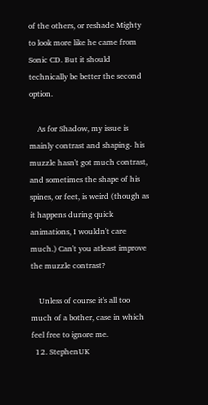of the others, or reshade Mighty to look more like he came from Sonic CD. But it should technically be better the second option.

    As for Shadow, my issue is mainly contrast and shaping- his muzzle hasn't got much contrast, and sometimes the shape of his spines, or feet, is weird (though as it happens during quick animations, I wouldn't care much.) Can't you atleast improve the muzzle contrast?

    Unless of course it's all too much of a bother, case in which feel free to ignore me.
  12. StephenUK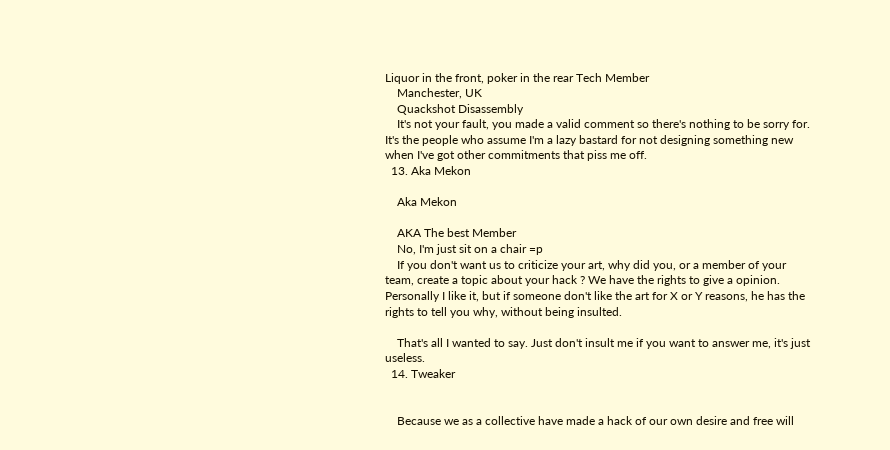Liquor in the front, poker in the rear Tech Member
    Manchester, UK
    Quackshot Disassembly
    It's not your fault, you made a valid comment so there's nothing to be sorry for. It's the people who assume I'm a lazy bastard for not designing something new when I've got other commitments that piss me off.
  13. Aka Mekon

    Aka Mekon

    AKA The best Member
    No, I'm just sit on a chair =p
    If you don't want us to criticize your art, why did you, or a member of your team, create a topic about your hack ? We have the rights to give a opinion. Personally I like it, but if someone don't like the art for X or Y reasons, he has the rights to tell you why, without being insulted.

    That's all I wanted to say. Just don't insult me if you want to answer me, it's just useless.
  14. Tweaker


    Because we as a collective have made a hack of our own desire and free will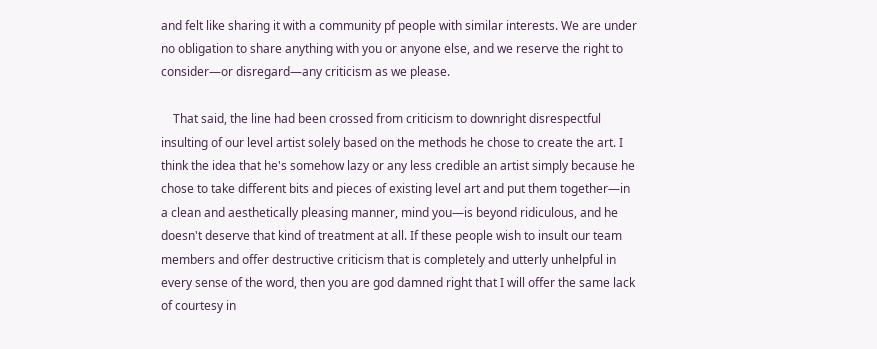and felt like sharing it with a community pf people with similar interests. We are under no obligation to share anything with you or anyone else, and we reserve the right to consider—or disregard—any criticism as we please.

    That said, the line had been crossed from criticism to downright disrespectful insulting of our level artist solely based on the methods he chose to create the art. I think the idea that he's somehow lazy or any less credible an artist simply because he chose to take different bits and pieces of existing level art and put them together—in a clean and aesthetically pleasing manner, mind you—is beyond ridiculous, and he doesn't deserve that kind of treatment at all. If these people wish to insult our team members and offer destructive criticism that is completely and utterly unhelpful in every sense of the word, then you are god damned right that I will offer the same lack of courtesy in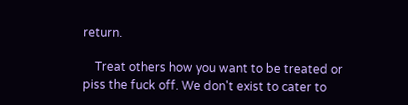return.

    Treat others how you want to be treated or piss the fuck off. We don't exist to cater to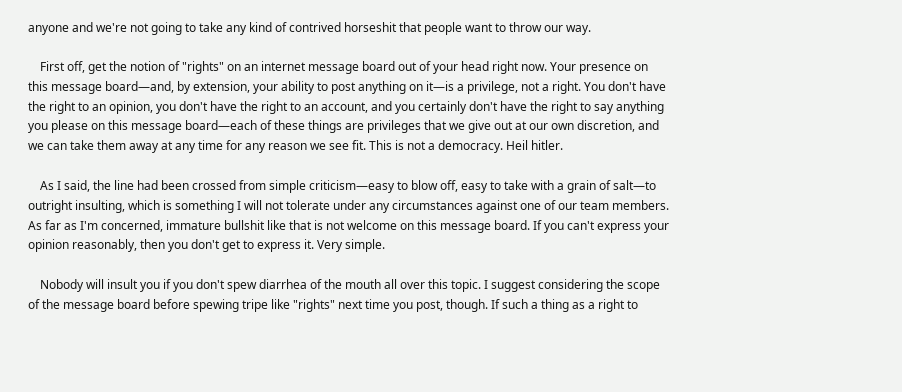anyone and we're not going to take any kind of contrived horseshit that people want to throw our way.

    First off, get the notion of "rights" on an internet message board out of your head right now. Your presence on this message board—and, by extension, your ability to post anything on it—is a privilege, not a right. You don't have the right to an opinion, you don't have the right to an account, and you certainly don't have the right to say anything you please on this message board—each of these things are privileges that we give out at our own discretion, and we can take them away at any time for any reason we see fit. This is not a democracy. Heil hitler.

    As I said, the line had been crossed from simple criticism—easy to blow off, easy to take with a grain of salt—to outright insulting, which is something I will not tolerate under any circumstances against one of our team members. As far as I'm concerned, immature bullshit like that is not welcome on this message board. If you can't express your opinion reasonably, then you don't get to express it. Very simple.

    Nobody will insult you if you don't spew diarrhea of the mouth all over this topic. I suggest considering the scope of the message board before spewing tripe like "rights" next time you post, though. If such a thing as a right to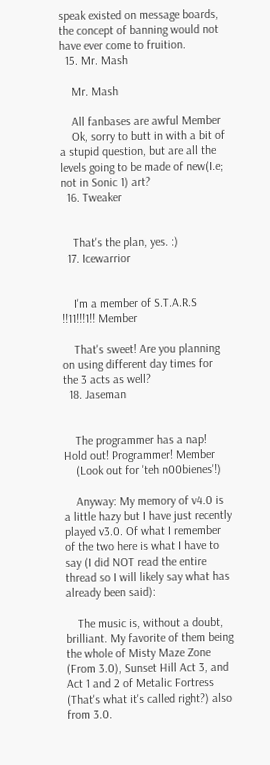speak existed on message boards, the concept of banning would not have ever come to fruition.
  15. Mr. Mash

    Mr. Mash

    All fanbases are awful Member
    Ok, sorry to butt in with a bit of a stupid question, but are all the levels going to be made of new(I.e; not in Sonic 1) art?
  16. Tweaker


    That's the plan, yes. :)
  17. Icewarrior


    I'm a member of S.T.A.R.S !!11!!!1!! Member

    That's sweet! Are you planning on using different day times for the 3 acts as well?
  18. Jaseman


    The programmer has a nap! Hold out! Programmer! Member
    (Look out for 'teh n00bienes'!)

    Anyway: My memory of v4.0 is a little hazy but I have just recently played v3.0. Of what I remember of the two here is what I have to say (I did NOT read the entire thread so I will likely say what has already been said):

    The music is, without a doubt, brilliant. My favorite of them being the whole of Misty Maze Zone (From 3.0), Sunset Hill Act 3, and Act 1 and 2 of Metalic Fortress (That's what it's called right?) also from 3.0.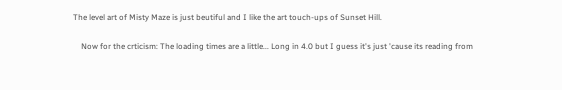The level art of Misty Maze is just beutiful and I like the art touch-ups of Sunset Hill.

    Now for the crticism: The loading times are a little... Long in 4.0 but I guess it's just 'cause its reading from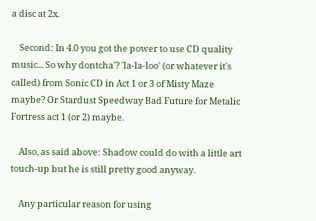a disc at 2x.

    Second: In 4.0 you got the power to use CD quality music... So why dontcha'? 'la-la-loo' (or whatever it's called) from Sonic CD in Act 1 or 3 of Misty Maze maybe? Or Stardust Speedway Bad Future for Metalic Fortress act 1 (or 2) maybe.

    Also, as said above: Shadow could do with a little art touch-up but he is still pretty good anyway.

    Any particular reason for using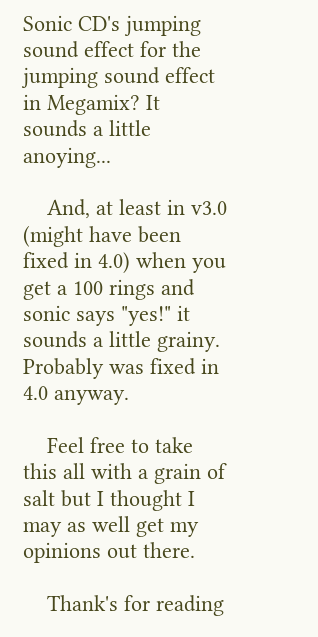Sonic CD's jumping sound effect for the jumping sound effect in Megamix? It sounds a little anoying...

    And, at least in v3.0 (might have been fixed in 4.0) when you get a 100 rings and sonic says "yes!" it sounds a little grainy. Probably was fixed in 4.0 anyway.

    Feel free to take this all with a grain of salt but I thought I may as well get my opinions out there.

    Thank's for reading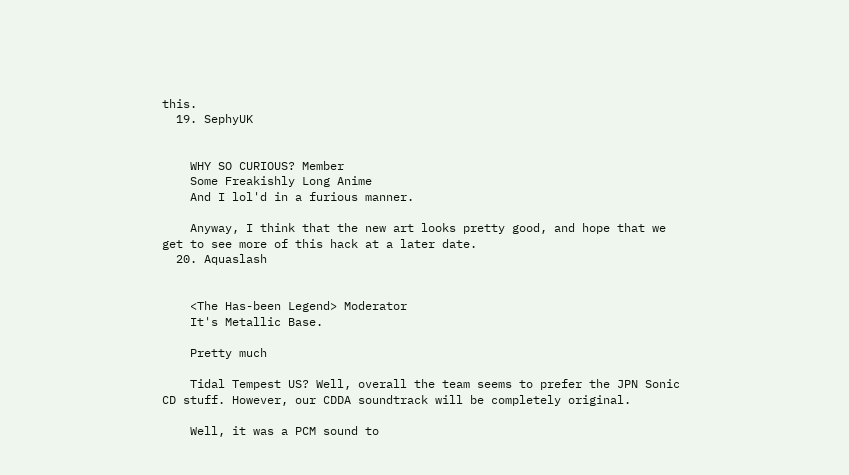this.
  19. SephyUK


    WHY SO CURIOUS? Member
    Some Freakishly Long Anime
    And I lol'd in a furious manner.

    Anyway, I think that the new art looks pretty good, and hope that we get to see more of this hack at a later date.
  20. Aquaslash


    <The Has-been Legend> Moderator
    It's Metallic Base.

    Pretty much

    Tidal Tempest US? Well, overall the team seems to prefer the JPN Sonic CD stuff. However, our CDDA soundtrack will be completely original.

    Well, it was a PCM sound to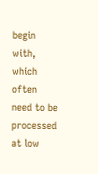begin with, which often need to be processed at low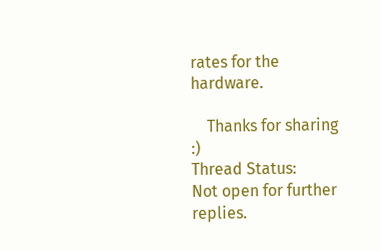rates for the hardware.

    Thanks for sharing :)
Thread Status:
Not open for further replies.